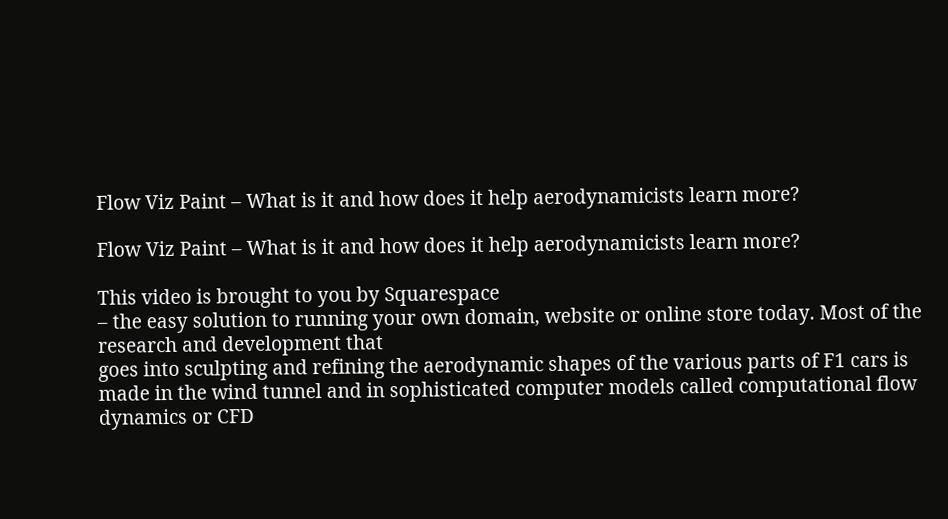Flow Viz Paint – What is it and how does it help aerodynamicists learn more?

Flow Viz Paint – What is it and how does it help aerodynamicists learn more?

This video is brought to you by Squarespace
– the easy solution to running your own domain, website or online store today. Most of the research and development that
goes into sculpting and refining the aerodynamic shapes of the various parts of F1 cars is
made in the wind tunnel and in sophisticated computer models called computational flow
dynamics or CFD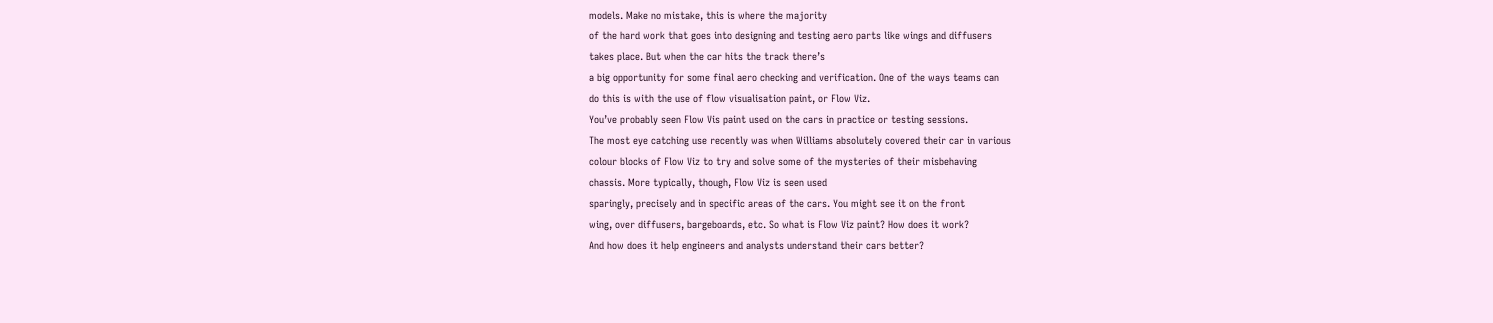models. Make no mistake, this is where the majority
of the hard work that goes into designing and testing aero parts like wings and diffusers
takes place. But when the car hits the track there’s
a big opportunity for some final aero checking and verification. One of the ways teams can
do this is with the use of flow visualisation paint, or Flow Viz.
You’ve probably seen Flow Vis paint used on the cars in practice or testing sessions.
The most eye catching use recently was when Williams absolutely covered their car in various
colour blocks of Flow Viz to try and solve some of the mysteries of their misbehaving
chassis. More typically, though, Flow Viz is seen used
sparingly, precisely and in specific areas of the cars. You might see it on the front
wing, over diffusers, bargeboards, etc. So what is Flow Viz paint? How does it work?
And how does it help engineers and analysts understand their cars better?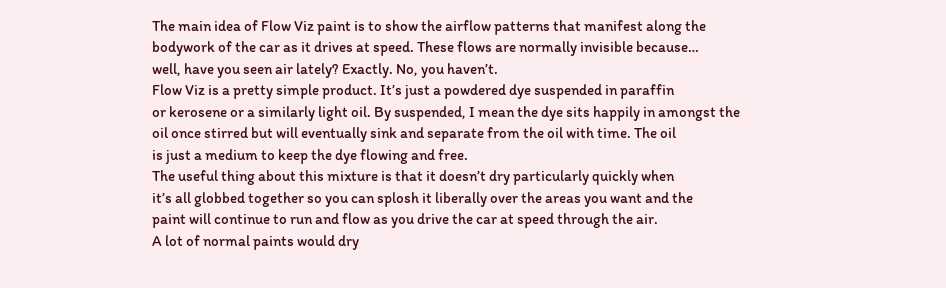The main idea of Flow Viz paint is to show the airflow patterns that manifest along the
bodywork of the car as it drives at speed. These flows are normally invisible because…
well, have you seen air lately? Exactly. No, you haven’t.
Flow Viz is a pretty simple product. It’s just a powdered dye suspended in paraffin
or kerosene or a similarly light oil. By suspended, I mean the dye sits happily in amongst the
oil once stirred but will eventually sink and separate from the oil with time. The oil
is just a medium to keep the dye flowing and free.
The useful thing about this mixture is that it doesn’t dry particularly quickly when
it’s all globbed together so you can splosh it liberally over the areas you want and the
paint will continue to run and flow as you drive the car at speed through the air.
A lot of normal paints would dry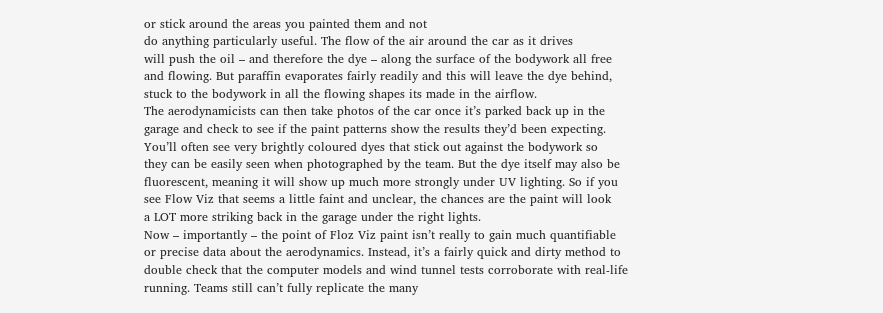or stick around the areas you painted them and not
do anything particularly useful. The flow of the air around the car as it drives
will push the oil – and therefore the dye – along the surface of the bodywork all free
and flowing. But paraffin evaporates fairly readily and this will leave the dye behind,
stuck to the bodywork in all the flowing shapes its made in the airflow.
The aerodynamicists can then take photos of the car once it’s parked back up in the
garage and check to see if the paint patterns show the results they’d been expecting.
You’ll often see very brightly coloured dyes that stick out against the bodywork so
they can be easily seen when photographed by the team. But the dye itself may also be
fluorescent, meaning it will show up much more strongly under UV lighting. So if you
see Flow Viz that seems a little faint and unclear, the chances are the paint will look
a LOT more striking back in the garage under the right lights.
Now – importantly – the point of Floz Viz paint isn’t really to gain much quantifiable
or precise data about the aerodynamics. Instead, it’s a fairly quick and dirty method to
double check that the computer models and wind tunnel tests corroborate with real-life
running. Teams still can’t fully replicate the many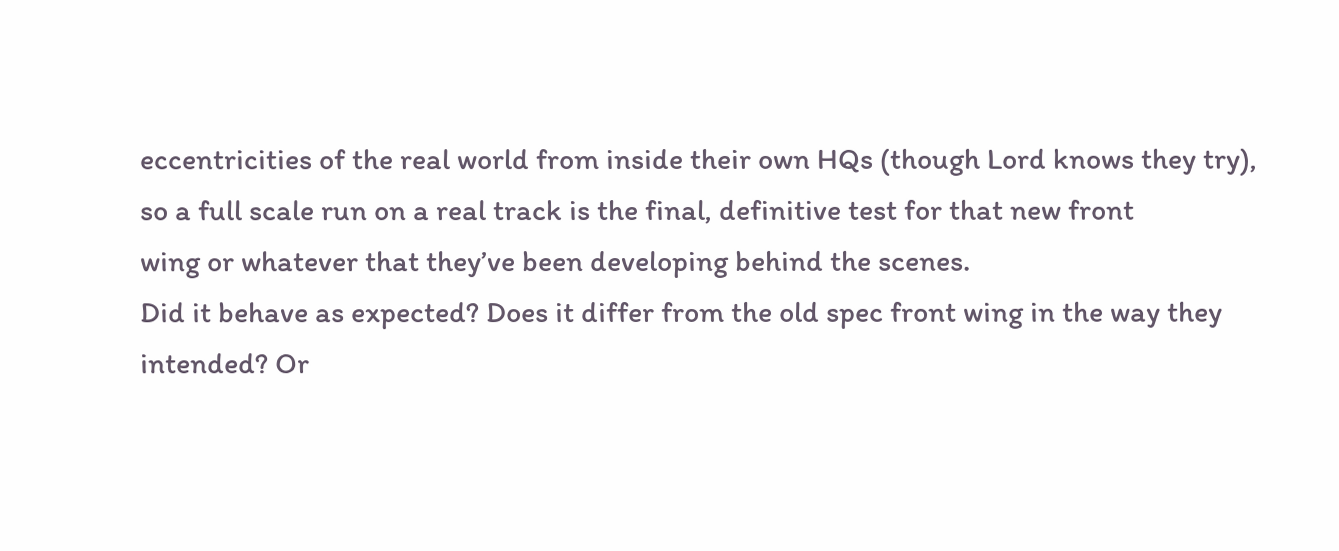eccentricities of the real world from inside their own HQs (though Lord knows they try),
so a full scale run on a real track is the final, definitive test for that new front
wing or whatever that they’ve been developing behind the scenes.
Did it behave as expected? Does it differ from the old spec front wing in the way they
intended? Or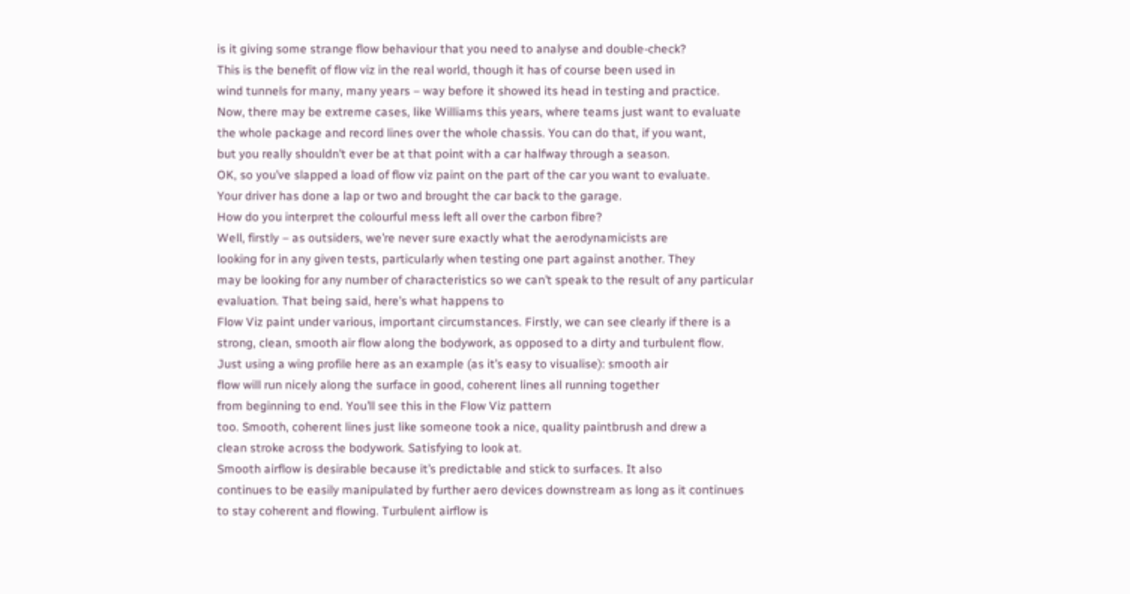is it giving some strange flow behaviour that you need to analyse and double-check?
This is the benefit of flow viz in the real world, though it has of course been used in
wind tunnels for many, many years – way before it showed its head in testing and practice.
Now, there may be extreme cases, like Williams this years, where teams just want to evaluate
the whole package and record lines over the whole chassis. You can do that, if you want,
but you really shouldn’t ever be at that point with a car halfway through a season.
OK, so you’ve slapped a load of flow viz paint on the part of the car you want to evaluate.
Your driver has done a lap or two and brought the car back to the garage.
How do you interpret the colourful mess left all over the carbon fibre?
Well, firstly – as outsiders, we’re never sure exactly what the aerodynamicists are
looking for in any given tests, particularly when testing one part against another. They
may be looking for any number of characteristics so we can’t speak to the result of any particular
evaluation. That being said, here’s what happens to
Flow Viz paint under various, important circumstances. Firstly, we can see clearly if there is a
strong, clean, smooth air flow along the bodywork, as opposed to a dirty and turbulent flow.
Just using a wing profile here as an example (as it’s easy to visualise): smooth air
flow will run nicely along the surface in good, coherent lines all running together
from beginning to end. You’ll see this in the Flow Viz pattern
too. Smooth, coherent lines just like someone took a nice, quality paintbrush and drew a
clean stroke across the bodywork. Satisfying to look at.
Smooth airflow is desirable because it’s predictable and stick to surfaces. It also
continues to be easily manipulated by further aero devices downstream as long as it continues
to stay coherent and flowing. Turbulent airflow is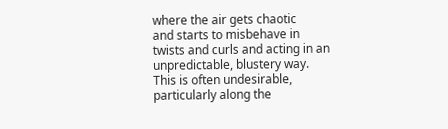where the air gets chaotic
and starts to misbehave in twists and curls and acting in an unpredictable, blustery way.
This is often undesirable, particularly along the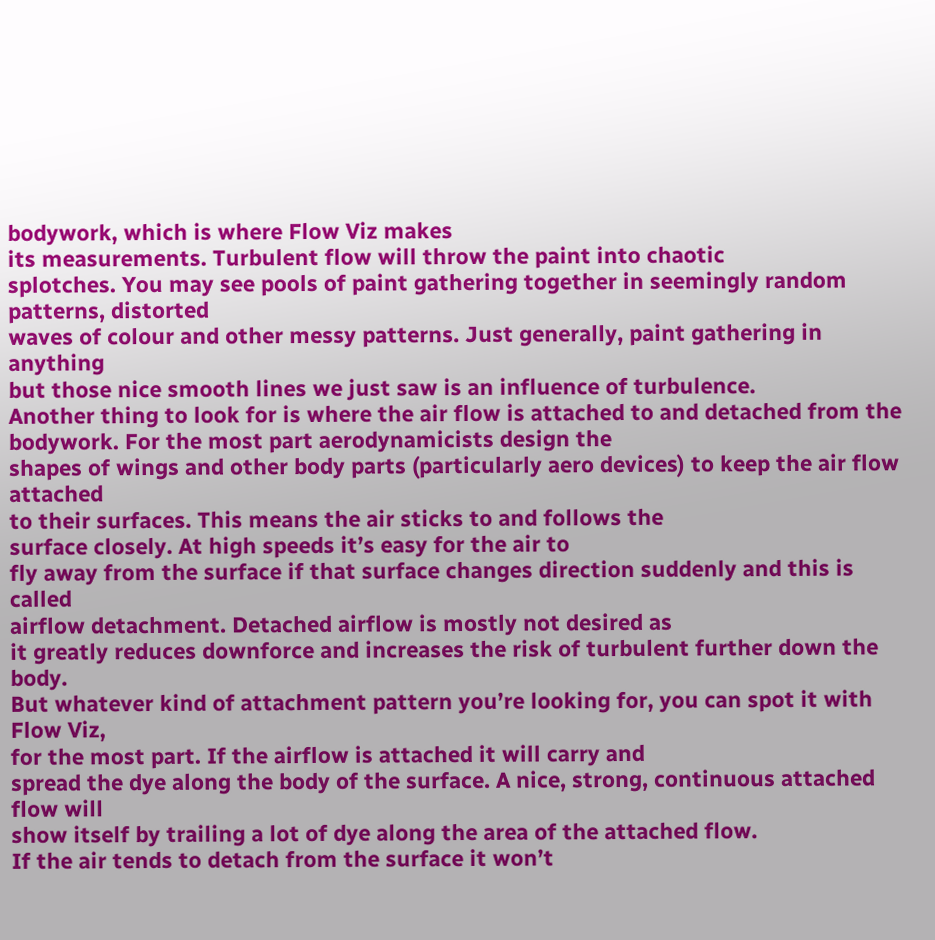bodywork, which is where Flow Viz makes
its measurements. Turbulent flow will throw the paint into chaotic
splotches. You may see pools of paint gathering together in seemingly random patterns, distorted
waves of colour and other messy patterns. Just generally, paint gathering in anything
but those nice smooth lines we just saw is an influence of turbulence.
Another thing to look for is where the air flow is attached to and detached from the
bodywork. For the most part aerodynamicists design the
shapes of wings and other body parts (particularly aero devices) to keep the air flow attached
to their surfaces. This means the air sticks to and follows the
surface closely. At high speeds it’s easy for the air to
fly away from the surface if that surface changes direction suddenly and this is called
airflow detachment. Detached airflow is mostly not desired as
it greatly reduces downforce and increases the risk of turbulent further down the body.
But whatever kind of attachment pattern you’re looking for, you can spot it with Flow Viz,
for the most part. If the airflow is attached it will carry and
spread the dye along the body of the surface. A nice, strong, continuous attached flow will
show itself by trailing a lot of dye along the area of the attached flow.
If the air tends to detach from the surface it won’t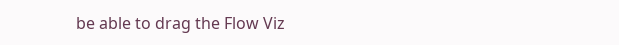be able to drag the Flow Viz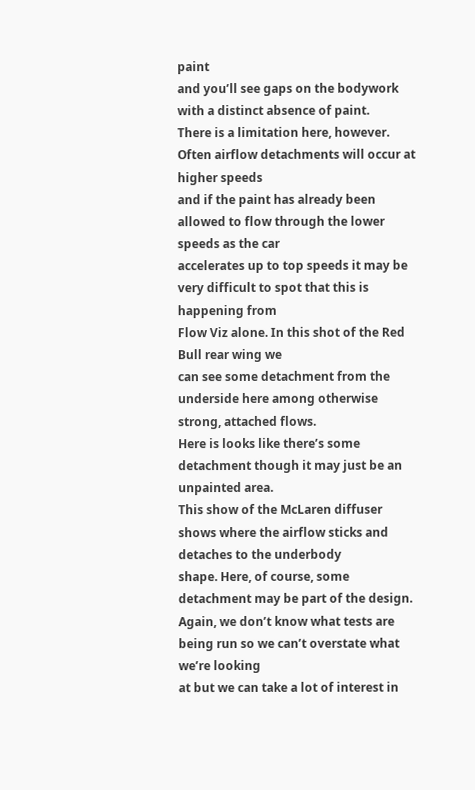paint
and you’ll see gaps on the bodywork with a distinct absence of paint.
There is a limitation here, however. Often airflow detachments will occur at higher speeds
and if the paint has already been allowed to flow through the lower speeds as the car
accelerates up to top speeds it may be very difficult to spot that this is happening from
Flow Viz alone. In this shot of the Red Bull rear wing we
can see some detachment from the underside here among otherwise strong, attached flows.
Here is looks like there’s some detachment though it may just be an unpainted area.
This show of the McLaren diffuser shows where the airflow sticks and detaches to the underbody
shape. Here, of course, some detachment may be part of the design.
Again, we don’t know what tests are being run so we can’t overstate what we’re looking
at but we can take a lot of interest in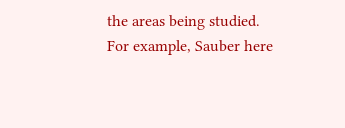the areas being studied.
For example, Sauber here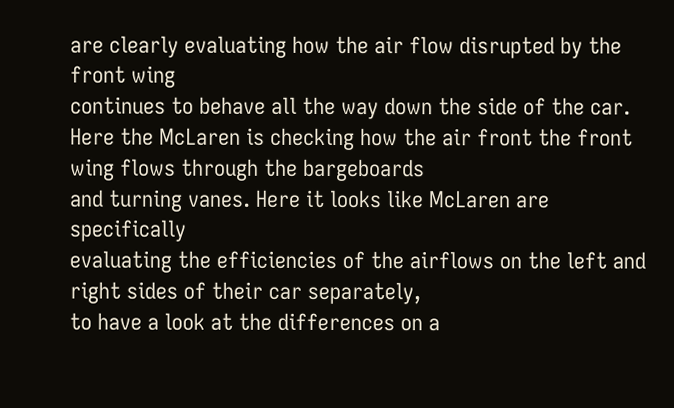are clearly evaluating how the air flow disrupted by the front wing
continues to behave all the way down the side of the car.
Here the McLaren is checking how the air front the front wing flows through the bargeboards
and turning vanes. Here it looks like McLaren are specifically
evaluating the efficiencies of the airflows on the left and right sides of their car separately,
to have a look at the differences on a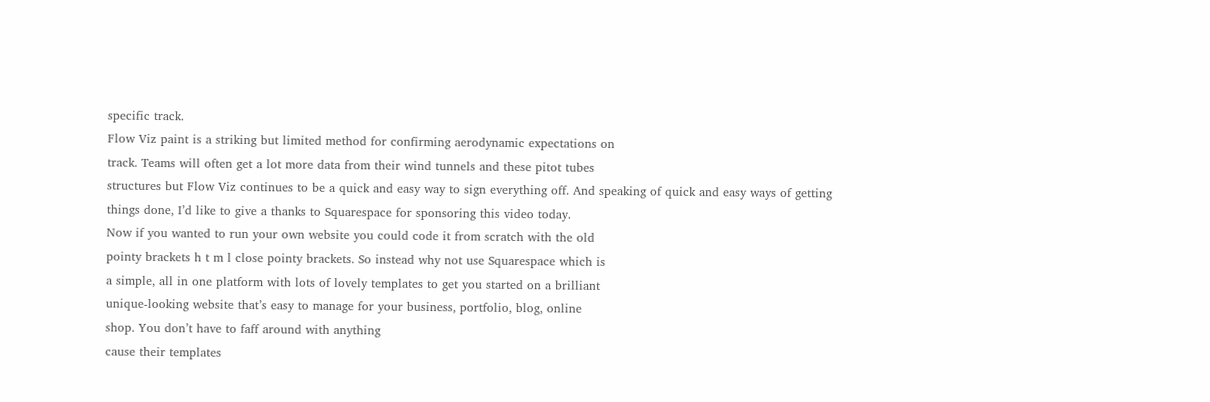specific track.
Flow Viz paint is a striking but limited method for confirming aerodynamic expectations on
track. Teams will often get a lot more data from their wind tunnels and these pitot tubes
structures but Flow Viz continues to be a quick and easy way to sign everything off. And speaking of quick and easy ways of getting
things done, I’d like to give a thanks to Squarespace for sponsoring this video today.
Now if you wanted to run your own website you could code it from scratch with the old
pointy brackets h t m l close pointy brackets. So instead why not use Squarespace which is
a simple, all in one platform with lots of lovely templates to get you started on a brilliant
unique-looking website that’s easy to manage for your business, portfolio, blog, online
shop. You don’t have to faff around with anything
cause their templates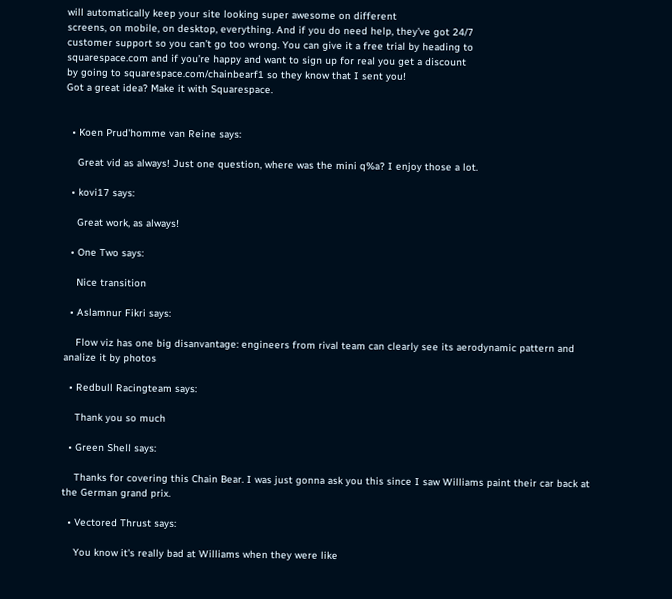will automatically keep your site looking super awesome on different
screens, on mobile, on desktop, everything. And if you do need help, they’ve got 24/7
customer support so you can’t go too wrong. You can give it a free trial by heading to
squarespace.com and if you’re happy and want to sign up for real you get a discount
by going to squarespace.com/chainbearf1 so they know that I sent you!
Got a great idea? Make it with Squarespace.


  • Koen Prud'homme van Reine says:

    Great vid as always! Just one question, where was the mini q%a? I enjoy those a lot.

  • kovi17 says:

    Great work, as always!

  • One Two says:

    Nice transition

  • Aslamnur Fikri says:

    Flow viz has one big disanvantage: engineers from rival team can clearly see its aerodynamic pattern and analize it by photos

  • Redbull Racingteam says:

    Thank you so much

  • Green Shell says:

    Thanks for covering this Chain Bear. I was just gonna ask you this since I saw Williams paint their car back at the German grand prix.

  • Vectored Thrust says:

    You know it's really bad at Williams when they were like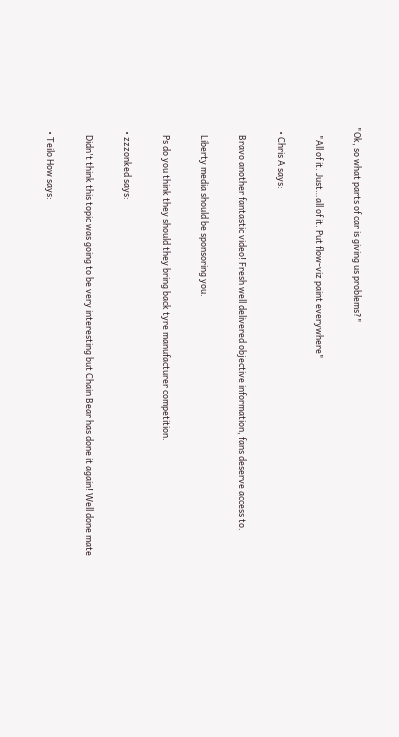"Ok, so what parts of car is giving us problems?"

    "All of it. Just…all of it. Put flow-viz paint everywhere"

  • Chris A says:

    Bravo another fantastic video! Fresh well delivered objective information, fans deserve access to.

    Liberty media should be sponsoring you.

    Ps do you think they should they bring back tyre manufacturer competition.

  • zzzonked says:

    Didn't think this topic was going to be very interesting but Chain Bear has done it again! Well done mate

  • Teilo How says: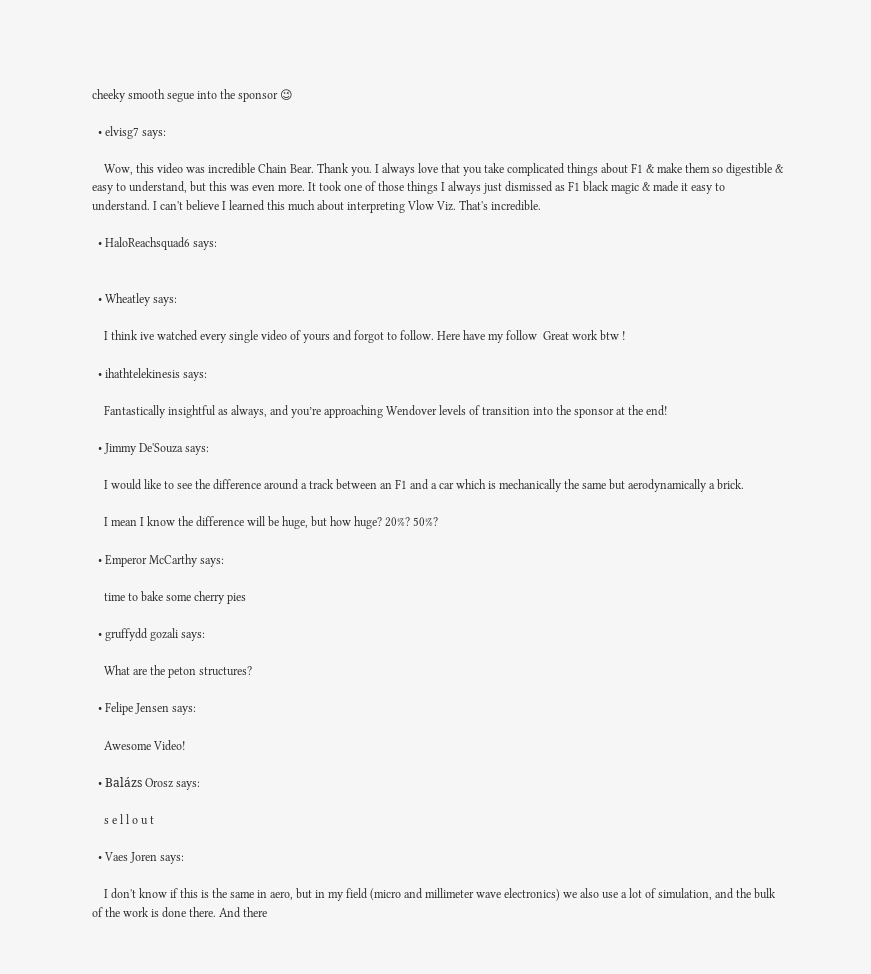cheeky smooth segue into the sponsor 😉

  • elvisg7 says:

    Wow, this video was incredible Chain Bear. Thank you. I always love that you take complicated things about F1 & make them so digestible & easy to understand, but this was even more. It took one of those things I always just dismissed as F1 black magic & made it easy to understand. I can't believe I learned this much about interpreting Vlow Viz. That's incredible.

  • HaloReachsquad6 says:


  • Wheatley says:

    I think ive watched every single video of yours and forgot to follow. Here have my follow  Great work btw !

  • ihathtelekinesis says:

    Fantastically insightful as always, and you’re approaching Wendover levels of transition into the sponsor at the end!

  • Jimmy De'Souza says:

    I would like to see the difference around a track between an F1 and a car which is mechanically the same but aerodynamically a brick.

    I mean I know the difference will be huge, but how huge? 20%? 50%?

  • Emperor McCarthy says:

    time to bake some cherry pies

  • gruffydd gozali says:

    What are the peton structures?

  • Felipe Jensen says:

    Awesome Video!

  • Balázs Orosz says:

    s e l l o u t

  • Vaes Joren says:

    I don't know if this is the same in aero, but in my field (micro and millimeter wave electronics) we also use a lot of simulation, and the bulk of the work is done there. And there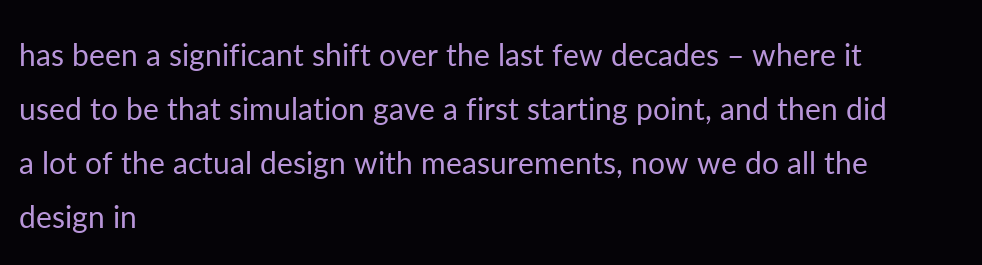has been a significant shift over the last few decades – where it used to be that simulation gave a first starting point, and then did a lot of the actual design with measurements, now we do all the design in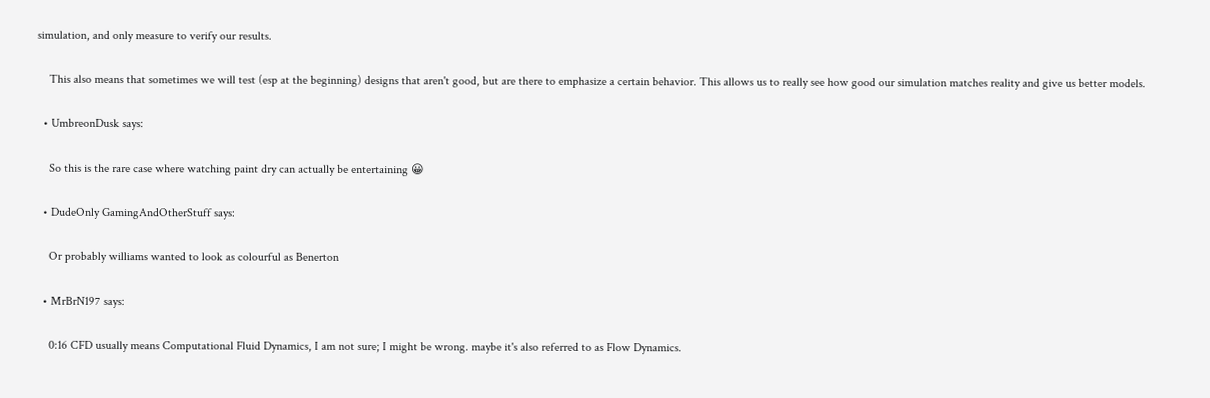simulation, and only measure to verify our results.

    This also means that sometimes we will test (esp at the beginning) designs that aren't good, but are there to emphasize a certain behavior. This allows us to really see how good our simulation matches reality and give us better models.

  • UmbreonDusk says:

    So this is the rare case where watching paint dry can actually be entertaining 😀

  • DudeOnly GamingAndOtherStuff says:

    Or probably williams wanted to look as colourful as Benerton

  • MrBrN197 says:

    0:16 CFD usually means Computational Fluid Dynamics, I am not sure; I might be wrong. maybe it's also referred to as Flow Dynamics.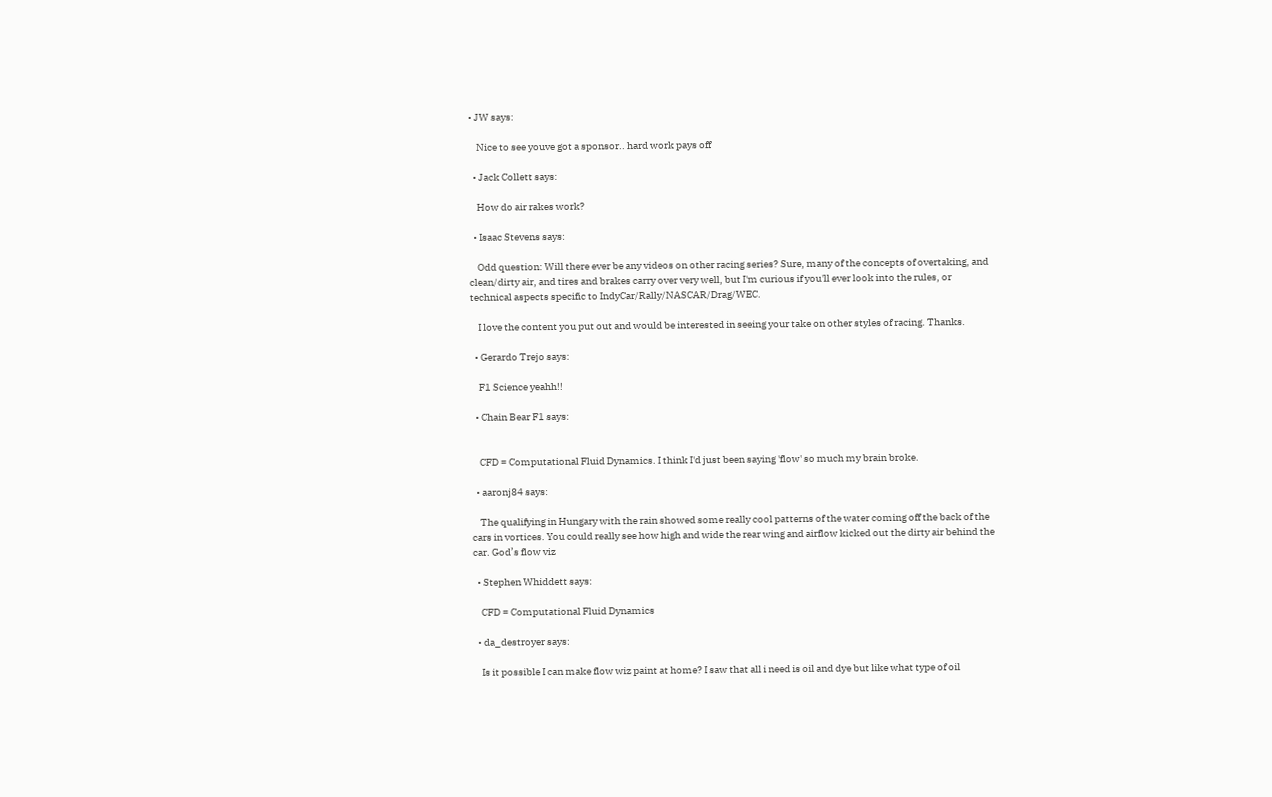• JW says:

    Nice to see youve got a sponsor.. hard work pays off

  • Jack Collett says:

    How do air rakes work?

  • Isaac Stevens says:

    Odd question: Will there ever be any videos on other racing series? Sure, many of the concepts of overtaking, and clean/dirty air, and tires and brakes carry over very well, but I'm curious if you'll ever look into the rules, or technical aspects specific to IndyCar/Rally/NASCAR/Drag/WEC.

    I love the content you put out and would be interested in seeing your take on other styles of racing. Thanks.

  • Gerardo Trejo says:

    F1 Science yeahh!!

  • Chain Bear F1 says:


    CFD = Computational Fluid Dynamics. I think I'd just been saying 'flow' so much my brain broke.

  • aaronj84 says:

    The qualifying in Hungary with the rain showed some really cool patterns of the water coming off the back of the cars in vortices. You could really see how high and wide the rear wing and airflow kicked out the dirty air behind the car. God’s flow viz

  • Stephen Whiddett says:

    CFD = Computational Fluid Dynamics

  • da_destroyer says:

    Is it possible I can make flow wiz paint at home? I saw that all i need is oil and dye but like what type of oil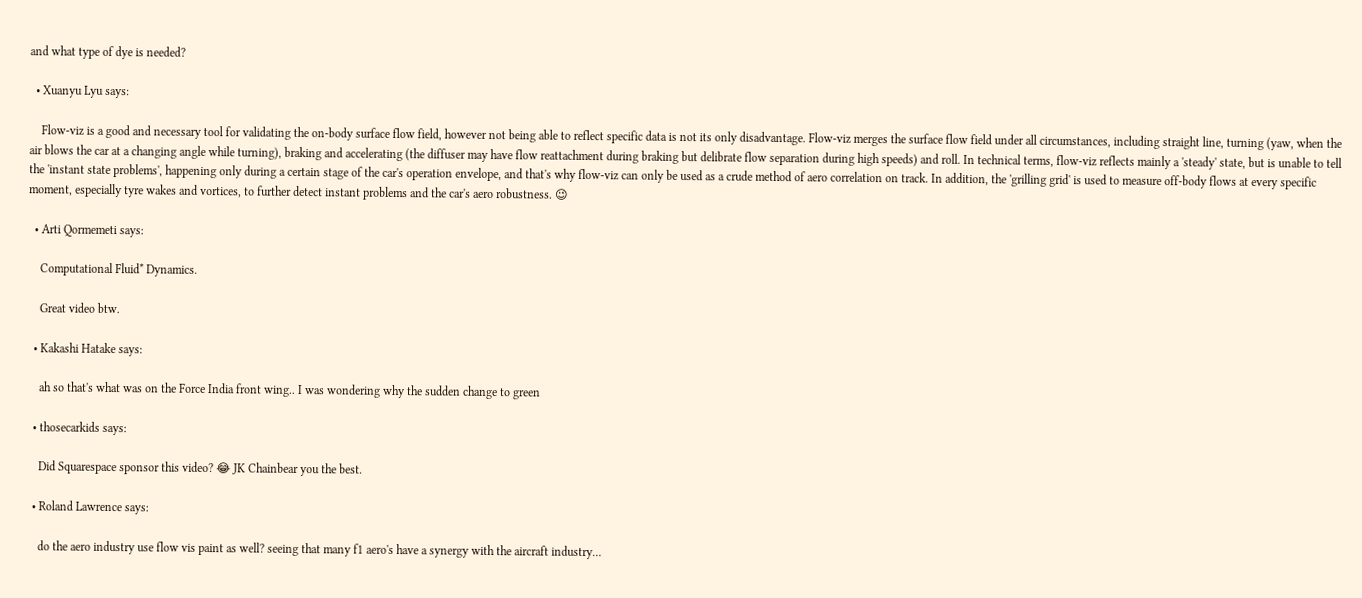and what type of dye is needed?

  • Xuanyu Lyu says:

    Flow-viz is a good and necessary tool for validating the on-body surface flow field, however not being able to reflect specific data is not its only disadvantage. Flow-viz merges the surface flow field under all circumstances, including straight line, turning (yaw, when the air blows the car at a changing angle while turning), braking and accelerating (the diffuser may have flow reattachment during braking but delibrate flow separation during high speeds) and roll. In technical terms, flow-viz reflects mainly a 'steady' state, but is unable to tell the 'instant state problems', happening only during a certain stage of the car's operation envelope, and that's why flow-viz can only be used as a crude method of aero correlation on track. In addition, the 'grilling grid' is used to measure off-body flows at every specific moment, especially tyre wakes and vortices, to further detect instant problems and the car's aero robustness. 😉

  • Arti Qormemeti says:

    Computational Fluid* Dynamics.

    Great video btw.

  • Kakashi Hatake says:

    ah so that's what was on the Force India front wing.. I was wondering why the sudden change to green

  • thosecarkids says:

    Did Squarespace sponsor this video? 😂 JK Chainbear you the best.

  • Roland Lawrence says:

    do the aero industry use flow vis paint as well? seeing that many f1 aero's have a synergy with the aircraft industry…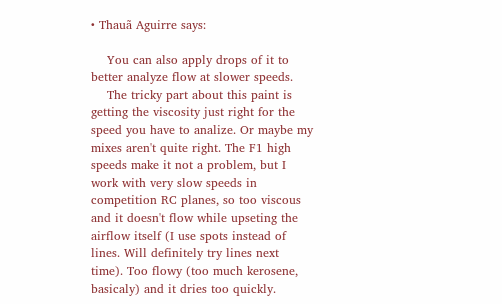• Thauã Aguirre says:

    You can also apply drops of it to better analyze flow at slower speeds.
    The tricky part about this paint is getting the viscosity just right for the speed you have to analize. Or maybe my mixes aren't quite right. The F1 high speeds make it not a problem, but I work with very slow speeds in competition RC planes, so too viscous and it doesn't flow while upseting the airflow itself (I use spots instead of lines. Will definitely try lines next time). Too flowy (too much kerosene, basicaly) and it dries too quickly.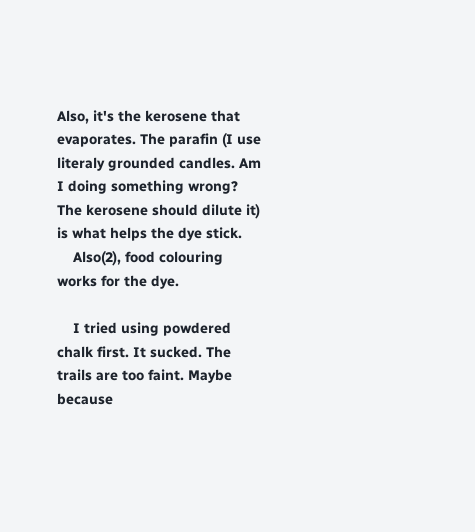Also, it's the kerosene that evaporates. The parafin (I use literaly grounded candles. Am I doing something wrong? The kerosene should dilute it) is what helps the dye stick.
    Also(2), food colouring works for the dye.

    I tried using powdered chalk first. It sucked. The trails are too faint. Maybe because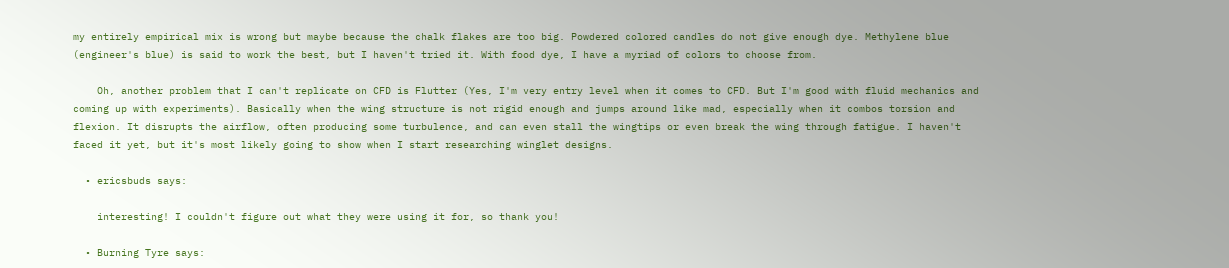my entirely empirical mix is wrong but maybe because the chalk flakes are too big. Powdered colored candles do not give enough dye. Methylene blue (engineer's blue) is said to work the best, but I haven't tried it. With food dye, I have a myriad of colors to choose from.

    Oh, another problem that I can't replicate on CFD is Flutter (Yes, I'm very entry level when it comes to CFD. But I'm good with fluid mechanics and coming up with experiments). Basically when the wing structure is not rigid enough and jumps around like mad, especially when it combos torsion and flexion. It disrupts the airflow, often producing some turbulence, and can even stall the wingtips or even break the wing through fatigue. I haven't faced it yet, but it's most likely going to show when I start researching winglet designs.

  • ericsbuds says:

    interesting! I couldn't figure out what they were using it for, so thank you!

  • Burning Tyre says: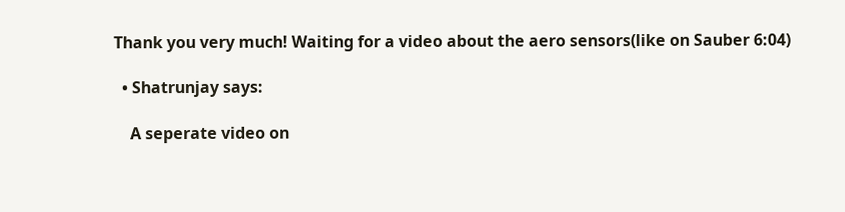Thank you very much! Waiting for a video about the aero sensors(like on Sauber 6:04)

  • Shatrunjay says:

    A seperate video on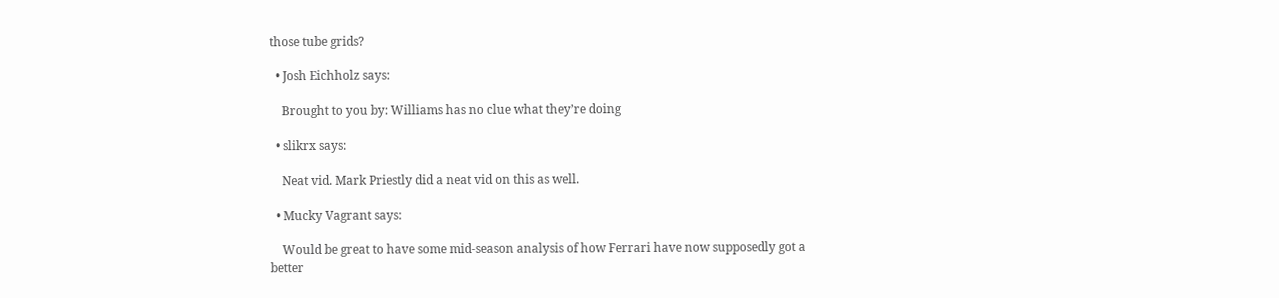those tube grids?

  • Josh Eichholz says:

    Brought to you by: Williams has no clue what they’re doing

  • slikrx says:

    Neat vid. Mark Priestly did a neat vid on this as well.

  • Mucky Vagrant says:

    Would be great to have some mid-season analysis of how Ferrari have now supposedly got a better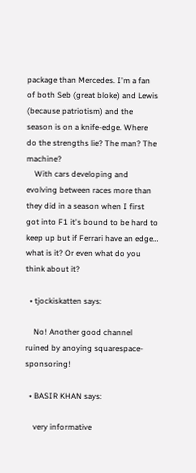package than Mercedes. I'm a fan of both Seb (great bloke) and Lewis (because patriotism) and the season is on a knife-edge. Where do the strengths lie? The man? The machine?
    With cars developing and evolving between races more than they did in a season when I first got into F1 it's bound to be hard to keep up but if Ferrari have an edge… what is it? Or even what do you think about it?

  • tjockiskatten says:

    No! Another good channel ruined by anoying squarespace-sponsoring!

  • BASIR KHAN says:

    very informative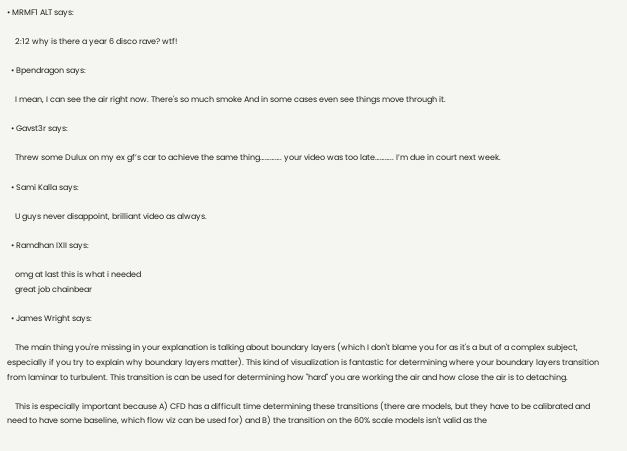• MRMF1 ALT says:

    2:12 why is there a year 6 disco rave? wtf!

  • Bpendragon says:

    I mean, I can see the air right now. There's so much smoke And in some cases even see things move through it.

  • Gavst3r says:

    Threw some Dulux on my ex gf’s car to achieve the same thing…………. your video was too late……….. I’m due in court next week.

  • Sami Kalla says:

    U guys never disappoint, brilliant video as always.

  • Ramdhan IXII says:

    omg at last this is what i needed
    great job chainbear

  • James Wright says:

    The main thing you're missing in your explanation is talking about boundary layers (which I don't blame you for as it's a but of a complex subject, especially if you try to explain why boundary layers matter). This kind of visualization is fantastic for determining where your boundary layers transition from laminar to turbulent. This transition is can be used for determining how "hard" you are working the air and how close the air is to detaching.

    This is especially important because A) CFD has a difficult time determining these transitions (there are models, but they have to be calibrated and need to have some baseline, which flow viz can be used for) and B) the transition on the 60% scale models isn't valid as the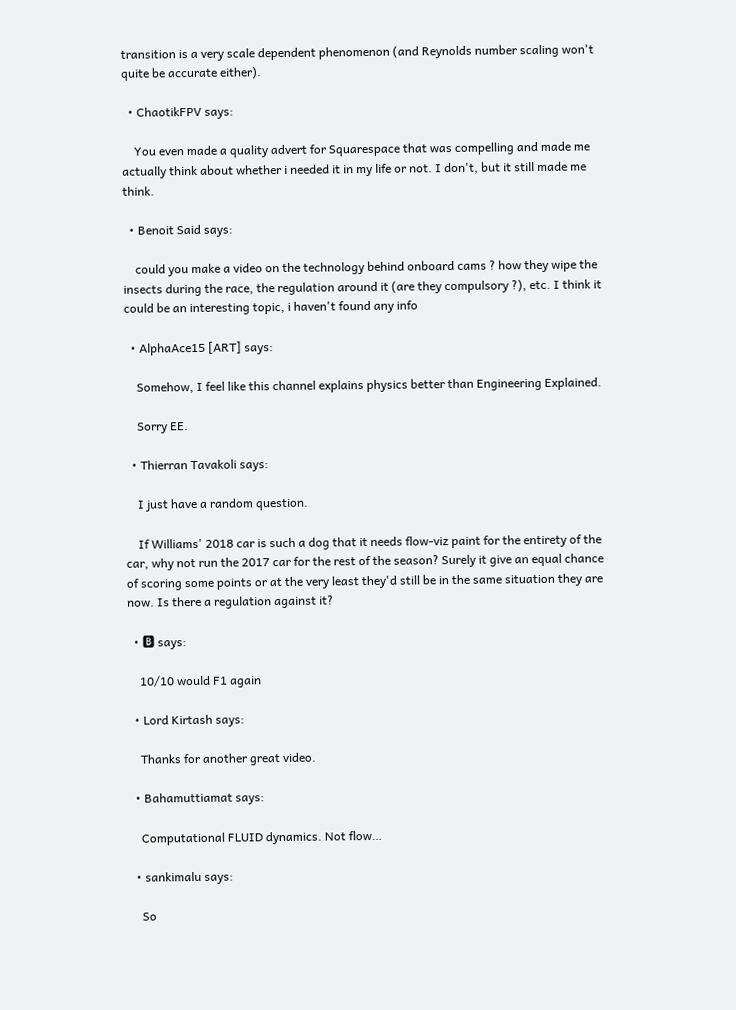transition is a very scale dependent phenomenon (and Reynolds number scaling won't quite be accurate either).

  • ChaotikFPV says:

    You even made a quality advert for Squarespace that was compelling and made me actually think about whether i needed it in my life or not. I don't, but it still made me think.

  • Benoit Said says:

    could you make a video on the technology behind onboard cams ? how they wipe the insects during the race, the regulation around it (are they compulsory ?), etc. I think it could be an interesting topic, i haven't found any info

  • AlphaAce15 [ART] says:

    Somehow, I feel like this channel explains physics better than Engineering Explained.

    Sorry EE.

  • Thierran Tavakoli says:

    I just have a random question.

    If Williams' 2018 car is such a dog that it needs flow-viz paint for the entirety of the car, why not run the 2017 car for the rest of the season? Surely it give an equal chance of scoring some points or at the very least they'd still be in the same situation they are now. Is there a regulation against it?

  • 🅱 says:

    10/10 would F1 again

  • Lord Kirtash says:

    Thanks for another great video.

  • Bahamuttiamat says:

    Computational FLUID dynamics. Not flow…

  • sankimalu says:

    So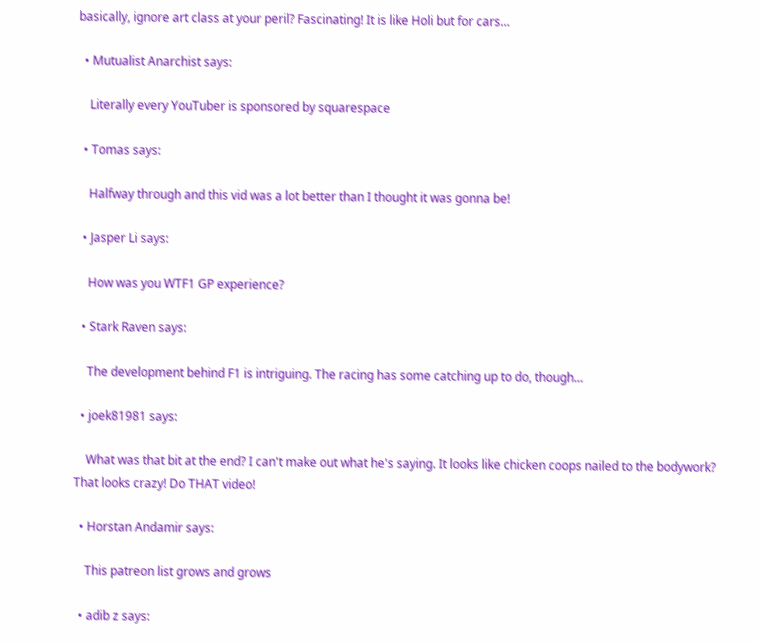basically, ignore art class at your peril? Fascinating! It is like Holi but for cars…

  • Mutualist Anarchist says:

    Literally every YouTuber is sponsored by squarespace

  • Tomas says:

    Halfway through and this vid was a lot better than I thought it was gonna be!

  • Jasper Li says:

    How was you WTF1 GP experience?

  • Stark Raven says:

    The development behind F1 is intriguing. The racing has some catching up to do, though…

  • joek81981 says:

    What was that bit at the end? I can't make out what he's saying. It looks like chicken coops nailed to the bodywork? That looks crazy! Do THAT video!

  • Horstan Andamir says:

    This patreon list grows and grows

  • adib z says: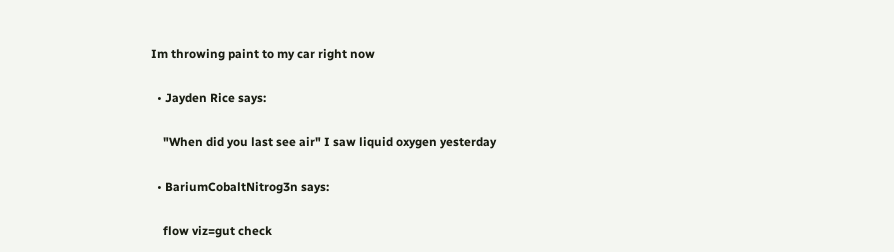Im throwing paint to my car right now

  • Jayden Rice says:

    "When did you last see air" I saw liquid oxygen yesterday

  • BariumCobaltNitrog3n says:

    flow viz=gut check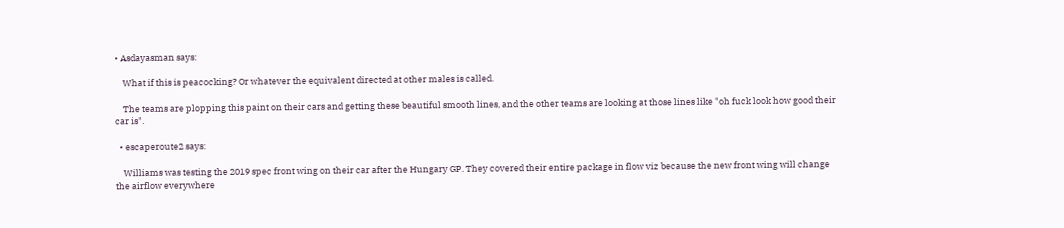• Asdayasman says:

    What if this is peacocking? Or whatever the equivalent directed at other males is called.

    The teams are plopping this paint on their cars and getting these beautiful smooth lines, and the other teams are looking at those lines like "oh fuck look how good their car is".

  • escaperoute2 says:

    Williams was testing the 2019 spec front wing on their car after the Hungary GP. They covered their entire package in flow viz because the new front wing will change the airflow everywhere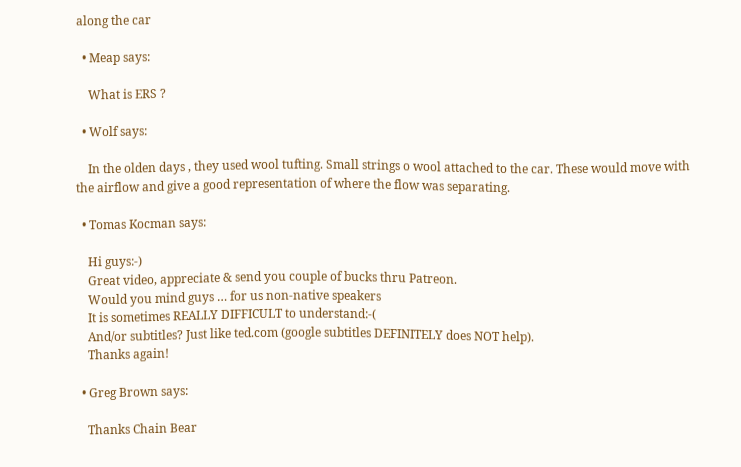along the car

  • Meap says:

    What is ERS ?

  • Wolf says:

    In the olden days , they used wool tufting. Small strings o wool attached to the car. These would move with the airflow and give a good representation of where the flow was separating.

  • Tomas Kocman says:

    Hi guys:-)
    Great video, appreciate & send you couple of bucks thru Patreon.
    Would you mind guys … for us non-native speakers
    It is sometimes REALLY DIFFICULT to understand:-(
    And/or subtitles? Just like ted.com (google subtitles DEFINITELY does NOT help).
    Thanks again!

  • Greg Brown says:

    Thanks Chain Bear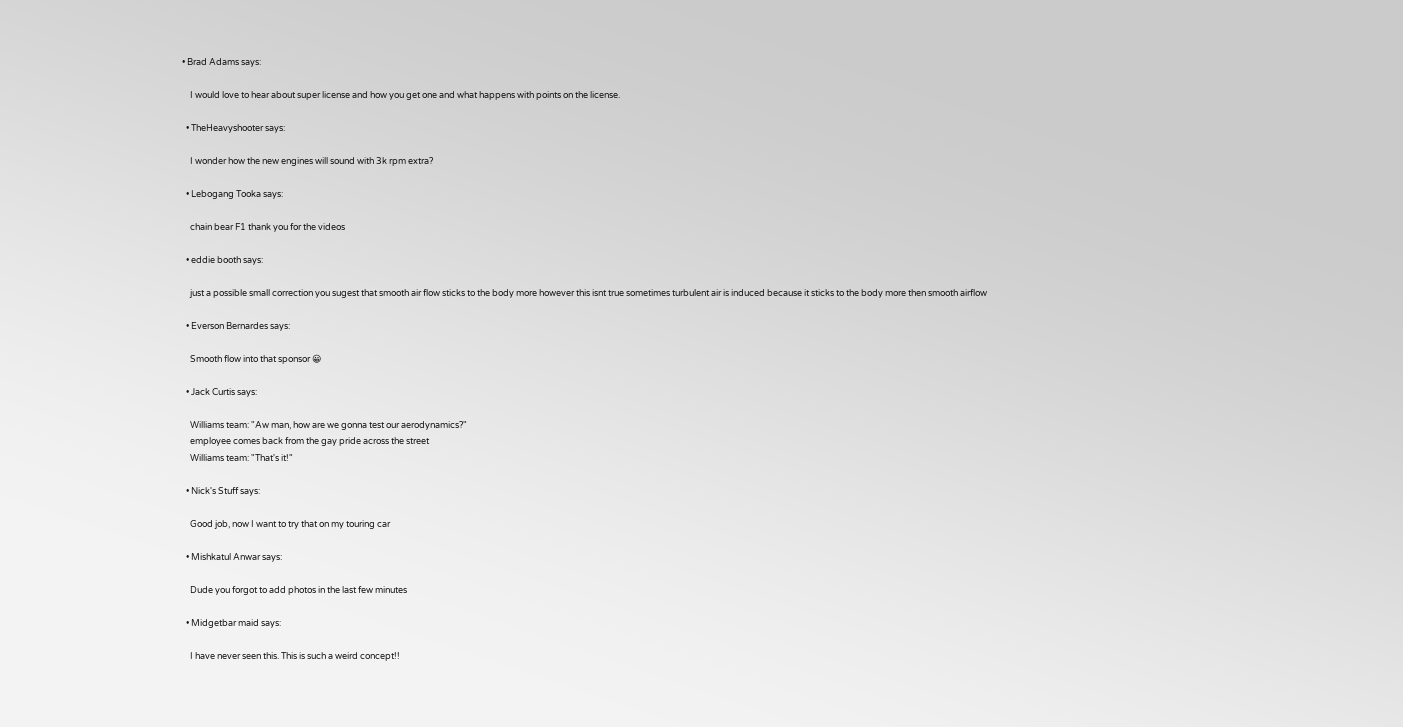• Brad Adams says:

    I would love to hear about super license and how you get one and what happens with points on the license.

  • TheHeavyshooter says:

    I wonder how the new engines will sound with 3k rpm extra?

  • Lebogang Tooka says:

    chain bear F1 thank you for the videos

  • eddie booth says:

    just a possible small correction you sugest that smooth air flow sticks to the body more however this isnt true sometimes turbulent air is induced because it sticks to the body more then smooth airflow

  • Everson Bernardes says:

    Smooth flow into that sponsor 😀

  • Jack Curtis says:

    Williams team: "Aw man, how are we gonna test our aerodynamics?"
    employee comes back from the gay pride across the street
    Williams team: "That's it!"

  • Nick's Stuff says:

    Good job, now I want to try that on my touring car

  • Mishkatul Anwar says:

    Dude you forgot to add photos in the last few minutes

  • Midgetbar maid says:

    I have never seen this. This is such a weird concept!!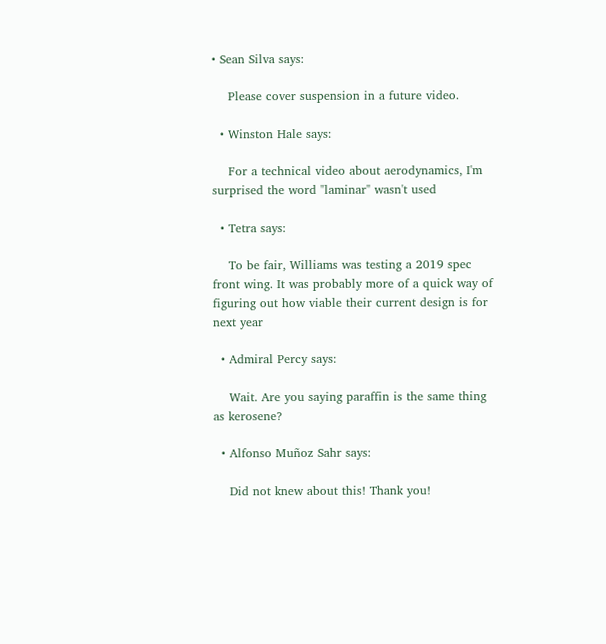• Sean Silva says:

    Please cover suspension in a future video.

  • Winston Hale says:

    For a technical video about aerodynamics, I'm surprised the word "laminar" wasn't used

  • Tetra says:

    To be fair, Williams was testing a 2019 spec front wing. It was probably more of a quick way of figuring out how viable their current design is for next year

  • Admiral Percy says:

    Wait. Are you saying paraffin is the same thing as kerosene?

  • Alfonso Muñoz Sahr says:

    Did not knew about this! Thank you!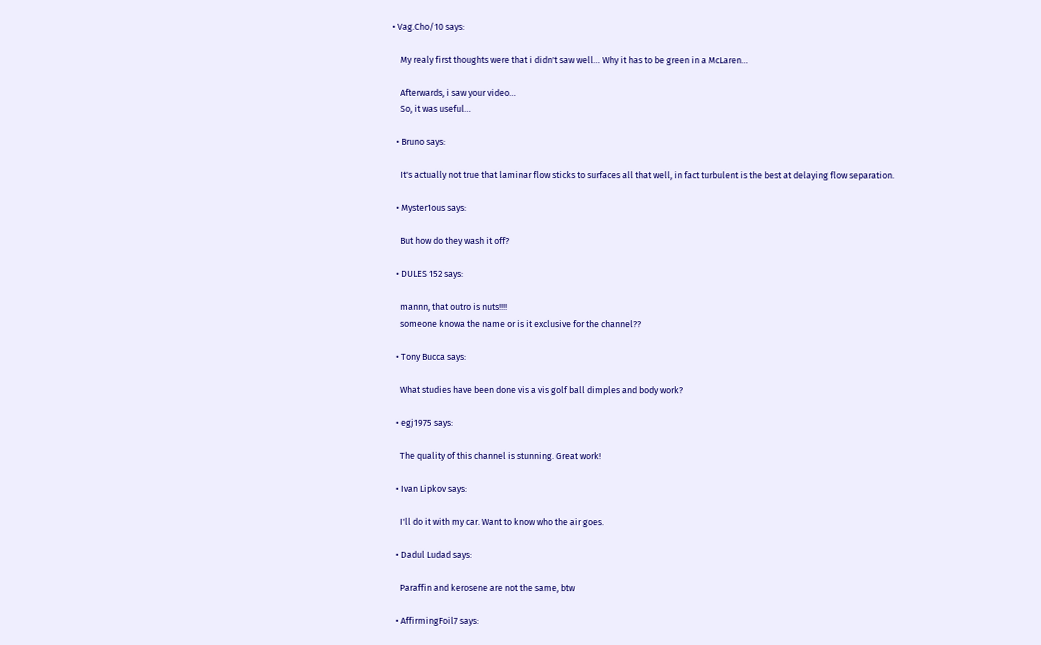• Vag.Cho/10 says:

    My realy first thoughts were that i didn't saw well… Why it has to be green in a McLaren…

    Afterwards, i saw your video…
    So, it was useful…

  • Bruno says:

    It's actually not true that laminar flow sticks to surfaces all that well, in fact turbulent is the best at delaying flow separation.

  • Myster1ous says:

    But how do they wash it off?

  • DULES 152 says:

    mannn, that outro is nuts!!!!
    someone knowa the name or is it exclusive for the channel??

  • Tony Bucca says:

    What studies have been done vis a vis golf ball dimples and body work?

  • egj1975 says:

    The quality of this channel is stunning. Great work!

  • Ivan Lipkov says:

    I'll do it with my car. Want to know who the air goes.

  • Dadul Ludad says:

    Paraffin and kerosene are not the same, btw

  • AffirmingFoil7 says: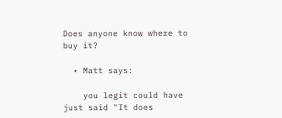Does anyone know where to buy it?

  • Matt says:

    you legit could have just said "It does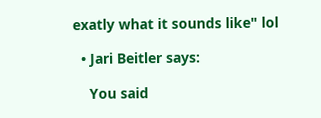exatly what it sounds like" lol

  • Jari Beitler says:

    You said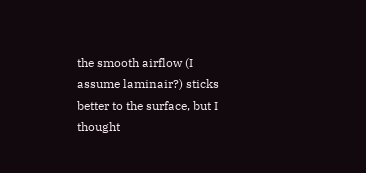the smooth airflow (I assume laminair?) sticks better to the surface, but I thought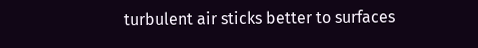turbulent air sticks better to surfaces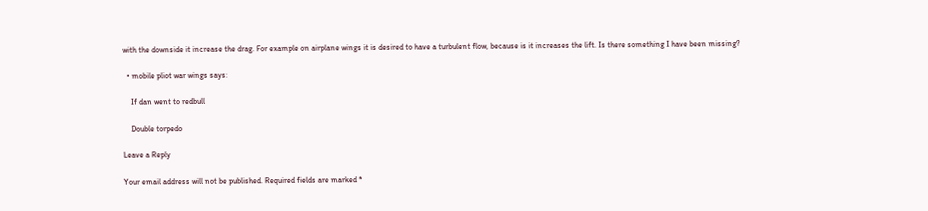with the downside it increase the drag. For example on airplane wings it is desired to have a turbulent flow, because is it increases the lift. Is there something I have been missing?

  • mobile pliot war wings says:

    If dan went to redbull

    Double torpedo

Leave a Reply

Your email address will not be published. Required fields are marked *